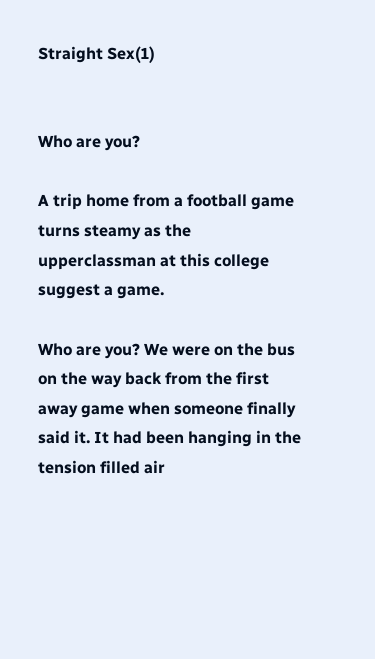Straight Sex(1)


Who are you?

A trip home from a football game turns steamy as the upperclassman at this college suggest a game.

Who are you? We were on the bus on the way back from the first away game when someone finally said it. It had been hanging in the tension filled air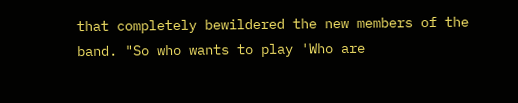that completely bewildered the new members of the band. "So who wants to play 'Who are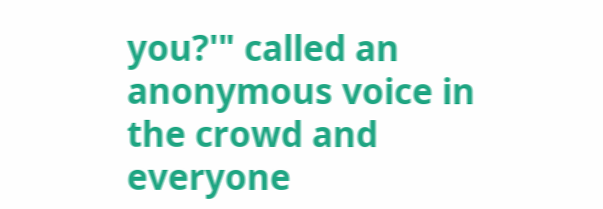you?'" called an anonymous voice in the crowd and everyone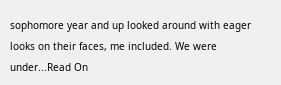sophomore year and up looked around with eager looks on their faces, me included. We were under...Read On